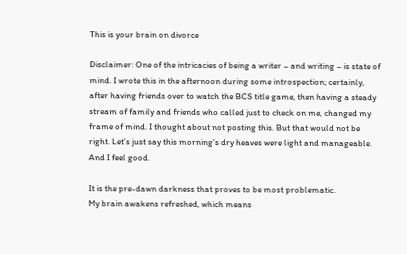This is your brain on divorce

Disclaimer: One of the intricacies of being a writer – and writing – is state of mind. I wrote this in the afternoon during some introspection; certainly, after having friends over to watch the BCS title game, then having a steady stream of family and friends who called just to check on me, changed my frame of mind. I thought about not posting this. But that would not be right. Let’s just say this morning’s dry heaves were light and manageable. And I feel good.

It is the pre-dawn darkness that proves to be most problematic.
My brain awakens refreshed, which means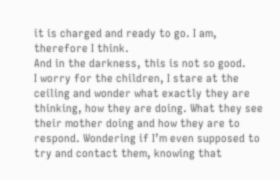it is charged and ready to go. I am, therefore I think.
And in the darkness, this is not so good.
I worry for the children, I stare at the ceiling and wonder what exactly they are thinking, how they are doing. What they see their mother doing and how they are to respond. Wondering if I’m even supposed to try and contact them, knowing that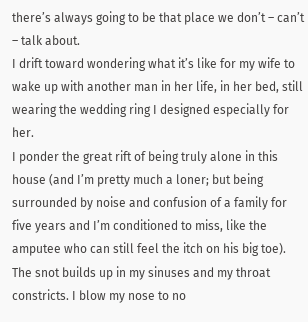there’s always going to be that place we don’t – can’t – talk about.
I drift toward wondering what it’s like for my wife to wake up with another man in her life, in her bed, still wearing the wedding ring I designed especially for her.
I ponder the great rift of being truly alone in this house (and I’m pretty much a loner; but being surrounded by noise and confusion of a family for five years and I’m conditioned to miss, like the amputee who can still feel the itch on his big toe).
The snot builds up in my sinuses and my throat constricts. I blow my nose to no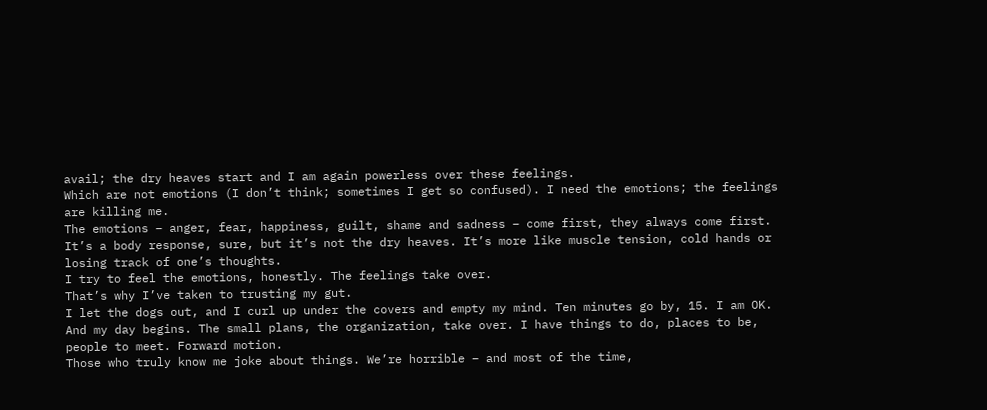avail; the dry heaves start and I am again powerless over these feelings.
Which are not emotions (I don’t think; sometimes I get so confused). I need the emotions; the feelings are killing me.
The emotions – anger, fear, happiness, guilt, shame and sadness – come first, they always come first. It’s a body response, sure, but it’s not the dry heaves. It’s more like muscle tension, cold hands or losing track of one’s thoughts.
I try to feel the emotions, honestly. The feelings take over.
That’s why I’ve taken to trusting my gut.
I let the dogs out, and I curl up under the covers and empty my mind. Ten minutes go by, 15. I am OK.
And my day begins. The small plans, the organization, take over. I have things to do, places to be, people to meet. Forward motion.
Those who truly know me joke about things. We’re horrible – and most of the time,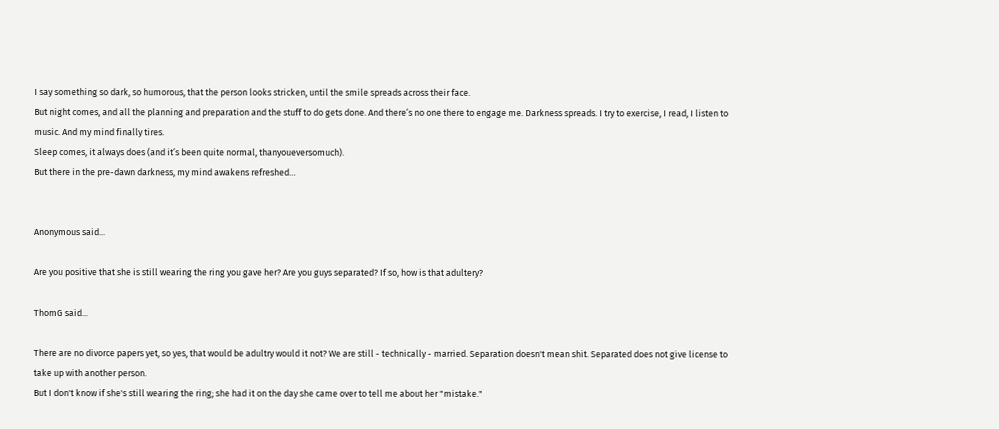I say something so dark, so humorous, that the person looks stricken, until the smile spreads across their face.
But night comes, and all the planning and preparation and the stuff to do gets done. And there’s no one there to engage me. Darkness spreads. I try to exercise, I read, I listen to music. And my mind finally tires.
Sleep comes, it always does (and it’s been quite normal, thanyoueversomuch).
But there in the pre-dawn darkness, my mind awakens refreshed…


Anonymous said...

Are you positive that she is still wearing the ring you gave her? Are you guys separated? If so, how is that adultery?

ThomG said...

There are no divorce papers yet, so yes, that would be adultry would it not? We are still - technically - married. Separation doesn't mean shit. Separated does not give license to take up with another person.
But I don't know if she's still wearing the ring; she had it on the day she came over to tell me about her "mistake."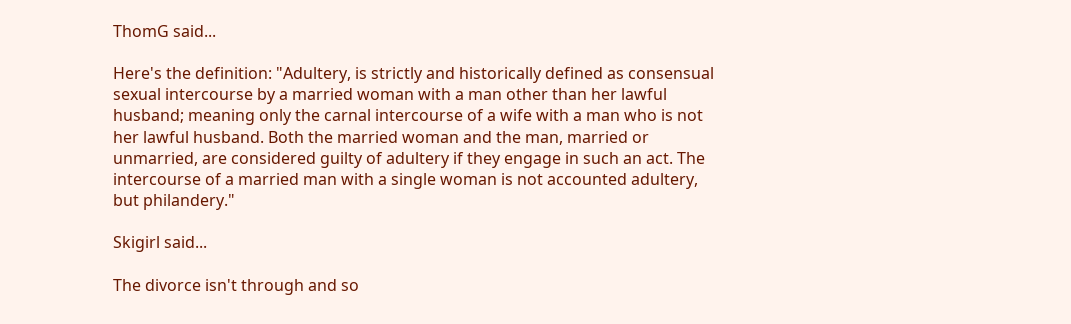ThomG said...

Here's the definition: "Adultery, is strictly and historically defined as consensual sexual intercourse by a married woman with a man other than her lawful husband; meaning only the carnal intercourse of a wife with a man who is not her lawful husband. Both the married woman and the man, married or unmarried, are considered guilty of adultery if they engage in such an act. The intercourse of a married man with a single woman is not accounted adultery, but philandery."

Skigirl said...

The divorce isn't through and so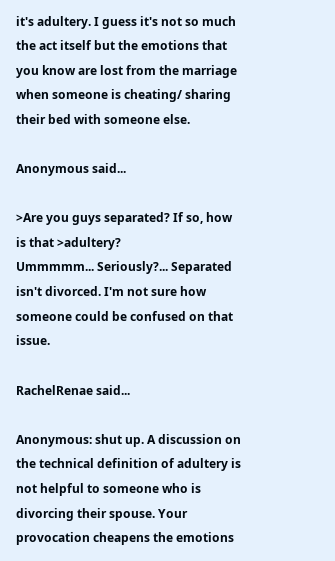it's adultery. I guess it's not so much the act itself but the emotions that you know are lost from the marriage when someone is cheating/ sharing their bed with someone else.

Anonymous said...

>Are you guys separated? If so, how is that >adultery?
Ummmmm... Seriously?... Separated isn't divorced. I'm not sure how someone could be confused on that issue.

RachelRenae said...

Anonymous: shut up. A discussion on the technical definition of adultery is not helpful to someone who is divorcing their spouse. Your provocation cheapens the emotions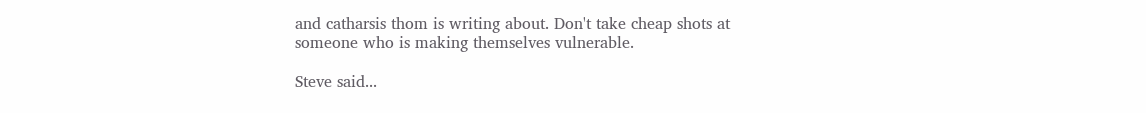and catharsis thom is writing about. Don't take cheap shots at someone who is making themselves vulnerable.

Steve said...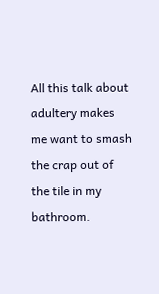All this talk about adultery makes me want to smash the crap out of the tile in my bathroom.